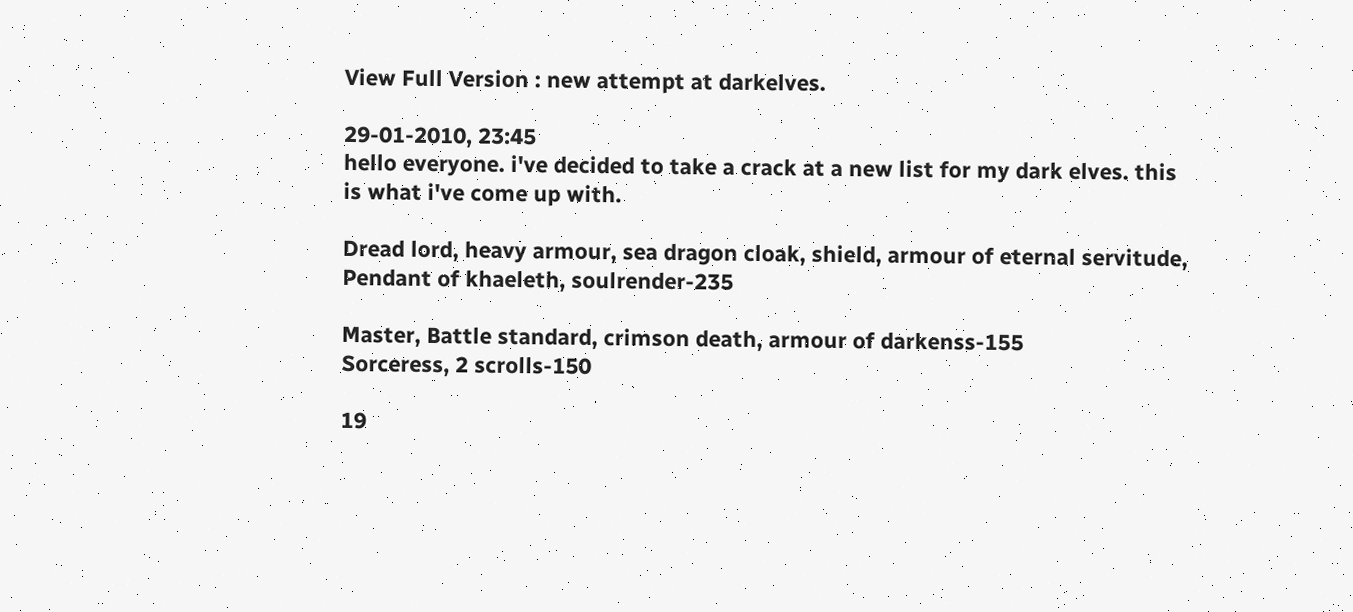View Full Version : new attempt at darkelves.

29-01-2010, 23:45
hello everyone. i've decided to take a crack at a new list for my dark elves. this is what i've come up with.

Dread lord, heavy armour, sea dragon cloak, shield, armour of eternal servitude, Pendant of khaeleth, soulrender-235

Master, Battle standard, crimson death, armour of darkenss-155
Sorceress, 2 scrolls-150

19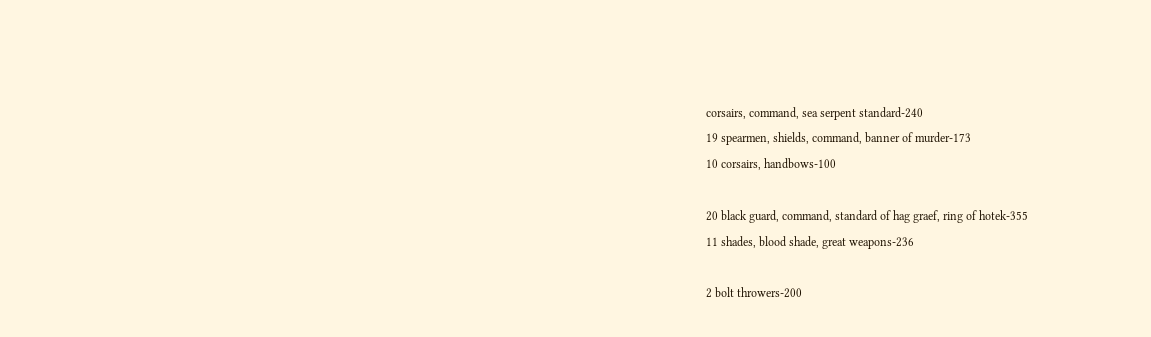corsairs, command, sea serpent standard-240
19 spearmen, shields, command, banner of murder-173
10 corsairs, handbows-100

20 black guard, command, standard of hag graef, ring of hotek-355
11 shades, blood shade, great weapons-236

2 bolt throwers-200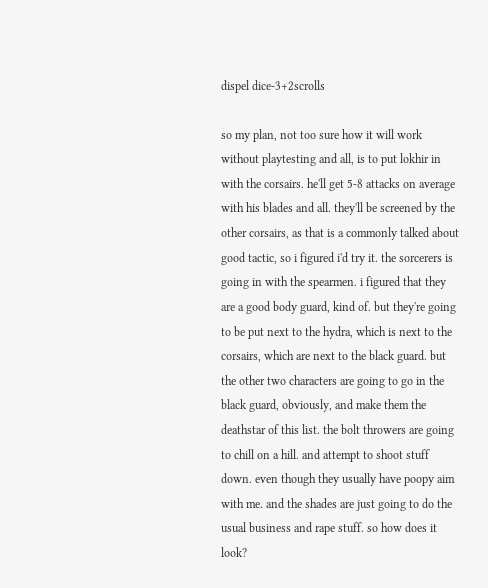dispel dice-3+2scrolls

so my plan, not too sure how it will work without playtesting and all, is to put lokhir in with the corsairs. he'll get 5-8 attacks on average with his blades and all. they'll be screened by the other corsairs, as that is a commonly talked about good tactic, so i figured i'd try it. the sorcerers is going in with the spearmen. i figured that they are a good body guard, kind of. but they're going to be put next to the hydra, which is next to the corsairs, which are next to the black guard. but the other two characters are going to go in the black guard, obviously, and make them the deathstar of this list. the bolt throwers are going to chill on a hill. and attempt to shoot stuff down. even though they usually have poopy aim with me. and the shades are just going to do the usual business and rape stuff. so how does it look?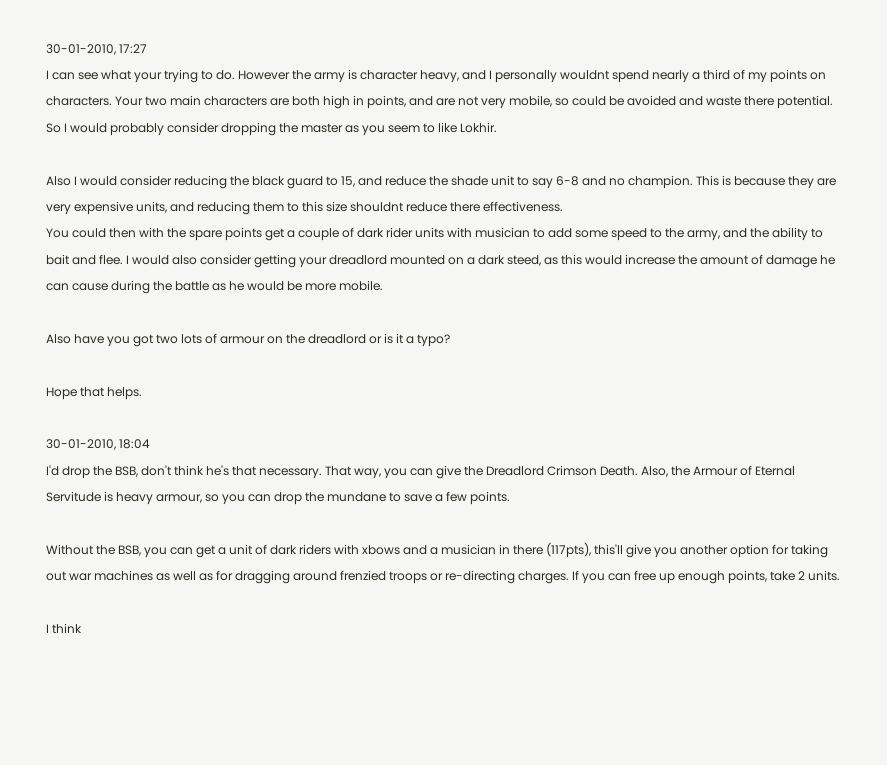30-01-2010, 17:27
I can see what your trying to do. However the army is character heavy, and I personally wouldnt spend nearly a third of my points on characters. Your two main characters are both high in points, and are not very mobile, so could be avoided and waste there potential. So I would probably consider dropping the master as you seem to like Lokhir.

Also I would consider reducing the black guard to 15, and reduce the shade unit to say 6-8 and no champion. This is because they are very expensive units, and reducing them to this size shouldnt reduce there effectiveness.
You could then with the spare points get a couple of dark rider units with musician to add some speed to the army, and the ability to bait and flee. I would also consider getting your dreadlord mounted on a dark steed, as this would increase the amount of damage he can cause during the battle as he would be more mobile.

Also have you got two lots of armour on the dreadlord or is it a typo?

Hope that helps.

30-01-2010, 18:04
I'd drop the BSB, don't think he's that necessary. That way, you can give the Dreadlord Crimson Death. Also, the Armour of Eternal Servitude is heavy armour, so you can drop the mundane to save a few points.

Without the BSB, you can get a unit of dark riders with xbows and a musician in there (117pts), this'll give you another option for taking out war machines as well as for dragging around frenzied troops or re-directing charges. If you can free up enough points, take 2 units.

I think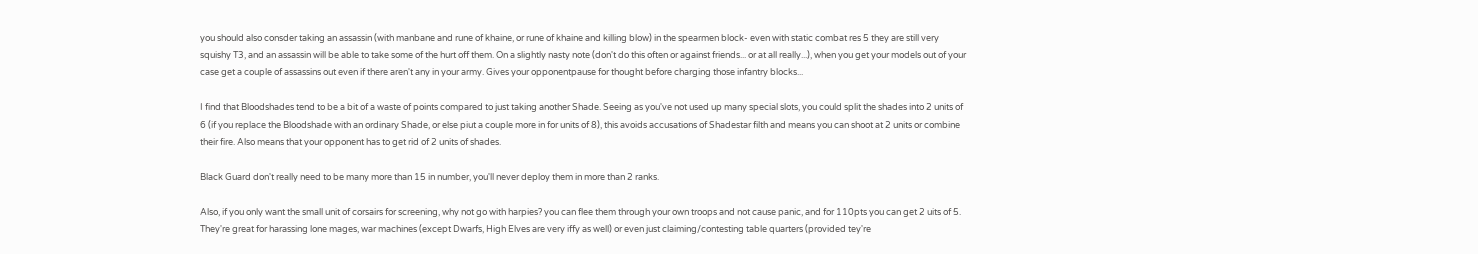you should also consder taking an assassin (with manbane and rune of khaine, or rune of khaine and killing blow) in the spearmen block- even with static combat res 5 they are still very squishy T3, and an assassin will be able to take some of the hurt off them. On a slightly nasty note (don't do this often or against friends... or at all really...), when you get your models out of your case get a couple of assassins out even if there aren't any in your army. Gives your opponentpause for thought before charging those infantry blocks...

I find that Bloodshades tend to be a bit of a waste of points compared to just taking another Shade. Seeing as you've not used up many special slots, you could split the shades into 2 units of 6 (if you replace the Bloodshade with an ordinary Shade, or else piut a couple more in for units of 8), this avoids accusations of Shadestar filth and means you can shoot at 2 units or combine their fire. Also means that your opponent has to get rid of 2 units of shades.

Black Guard don't really need to be many more than 15 in number, you'll never deploy them in more than 2 ranks.

Also, if you only want the small unit of corsairs for screening, why not go with harpies? you can flee them through your own troops and not cause panic, and for 110pts you can get 2 uits of 5. They're great for harassing lone mages, war machines (except Dwarfs, High Elves are very iffy as well) or even just claiming/contesting table quarters (provided tey're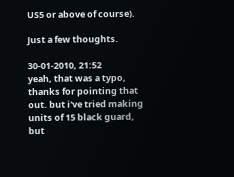US5 or above of course).

Just a few thoughts.

30-01-2010, 21:52
yeah, that was a typo, thanks for pointing that out. but i've tried making units of 15 black guard, but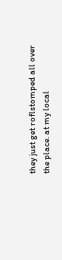they just get roflstomped all over the place. at my local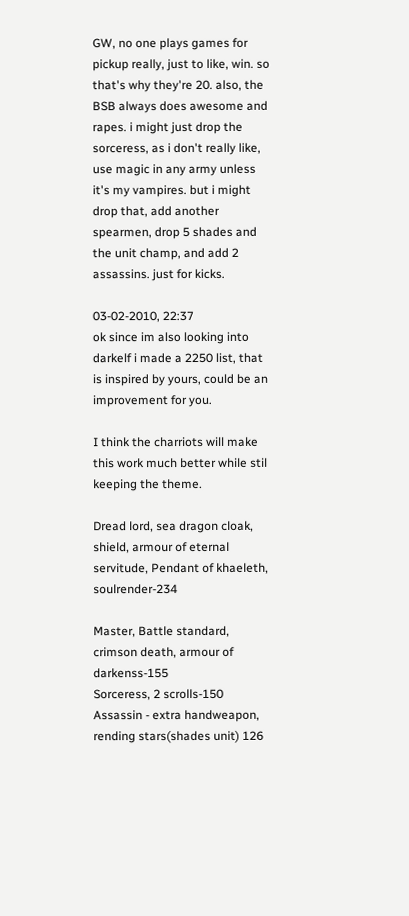GW, no one plays games for pickup really, just to like, win. so that's why they're 20. also, the BSB always does awesome and rapes. i might just drop the sorceress, as i don't really like, use magic in any army unless it's my vampires. but i might drop that, add another spearmen, drop 5 shades and the unit champ, and add 2 assassins. just for kicks.

03-02-2010, 22:37
ok since im also looking into darkelf i made a 2250 list, that is inspired by yours, could be an improvement for you.

I think the charriots will make this work much better while stil keeping the theme.

Dread lord, sea dragon cloak, shield, armour of eternal servitude, Pendant of khaeleth, soulrender-234

Master, Battle standard, crimson death, armour of darkenss-155
Sorceress, 2 scrolls-150
Assassin - extra handweapon, rending stars(shades unit) 126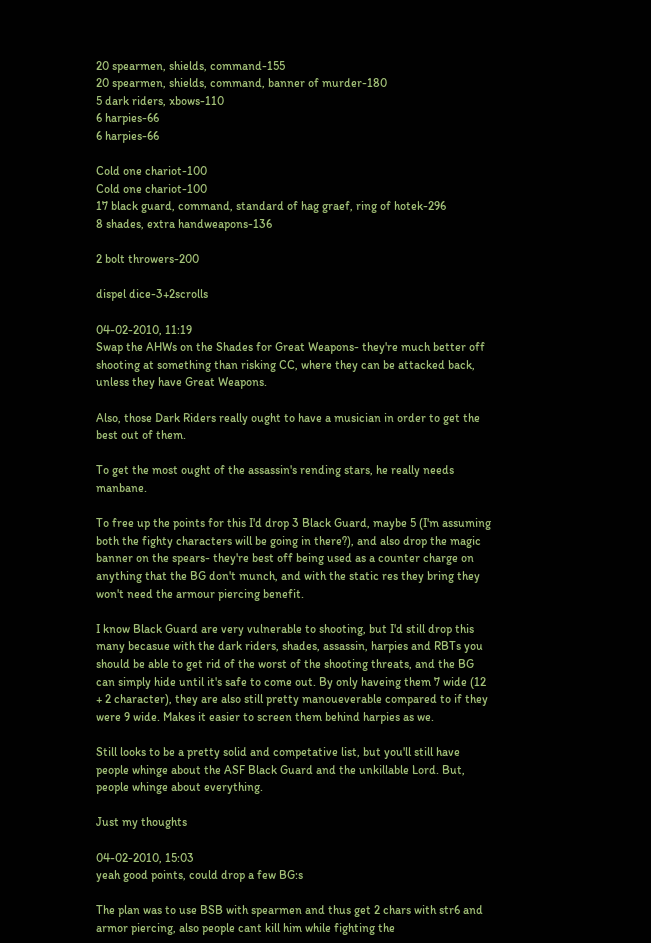20 spearmen, shields, command-155
20 spearmen, shields, command, banner of murder-180
5 dark riders, xbows-110
6 harpies-66
6 harpies-66

Cold one chariot-100
Cold one chariot-100
17 black guard, command, standard of hag graef, ring of hotek-296
8 shades, extra handweapons-136

2 bolt throwers-200

dispel dice-3+2scrolls

04-02-2010, 11:19
Swap the AHWs on the Shades for Great Weapons- they're much better off shooting at something than risking CC, where they can be attacked back, unless they have Great Weapons.

Also, those Dark Riders really ought to have a musician in order to get the best out of them.

To get the most ought of the assassin's rending stars, he really needs manbane.

To free up the points for this I'd drop 3 Black Guard, maybe 5 (I'm assuming both the fighty characters will be going in there?), and also drop the magic banner on the spears- they're best off being used as a counter charge on anything that the BG don't munch, and with the static res they bring they won't need the armour piercing benefit.

I know Black Guard are very vulnerable to shooting, but I'd still drop this many becasue with the dark riders, shades, assassin, harpies and RBTs you should be able to get rid of the worst of the shooting threats, and the BG can simply hide until it's safe to come out. By only haveing them 7 wide (12 + 2 character), they are also still pretty manoueverable compared to if they were 9 wide. Makes it easier to screen them behind harpies as we.

Still looks to be a pretty solid and competative list, but you'll still have people whinge about the ASF Black Guard and the unkillable Lord. But, people whinge about everything.

Just my thoughts

04-02-2010, 15:03
yeah good points, could drop a few BG:s

The plan was to use BSB with spearmen and thus get 2 chars with str6 and armor piercing, also people cant kill him while fighting the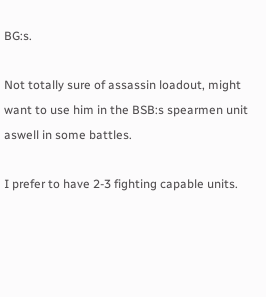BG:s.

Not totally sure of assassin loadout, might want to use him in the BSB:s spearmen unit aswell in some battles.

I prefer to have 2-3 fighting capable units.